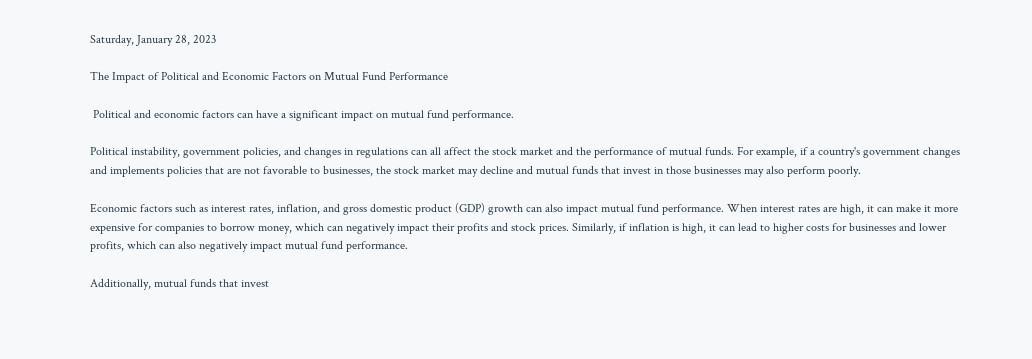Saturday, January 28, 2023

The Impact of Political and Economic Factors on Mutual Fund Performance

 Political and economic factors can have a significant impact on mutual fund performance.

Political instability, government policies, and changes in regulations can all affect the stock market and the performance of mutual funds. For example, if a country's government changes and implements policies that are not favorable to businesses, the stock market may decline and mutual funds that invest in those businesses may also perform poorly.

Economic factors such as interest rates, inflation, and gross domestic product (GDP) growth can also impact mutual fund performance. When interest rates are high, it can make it more expensive for companies to borrow money, which can negatively impact their profits and stock prices. Similarly, if inflation is high, it can lead to higher costs for businesses and lower profits, which can also negatively impact mutual fund performance.

Additionally, mutual funds that invest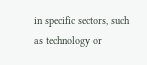in specific sectors, such as technology or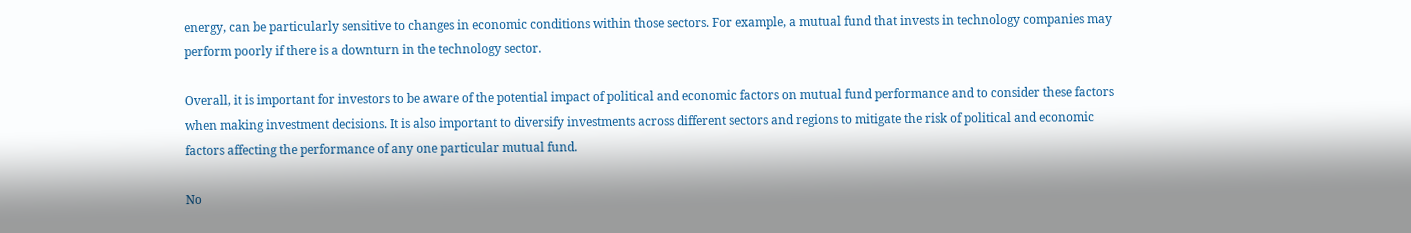energy, can be particularly sensitive to changes in economic conditions within those sectors. For example, a mutual fund that invests in technology companies may perform poorly if there is a downturn in the technology sector.

Overall, it is important for investors to be aware of the potential impact of political and economic factors on mutual fund performance and to consider these factors when making investment decisions. It is also important to diversify investments across different sectors and regions to mitigate the risk of political and economic factors affecting the performance of any one particular mutual fund.

No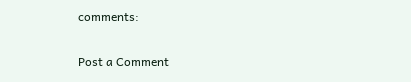comments:

Post a Comment